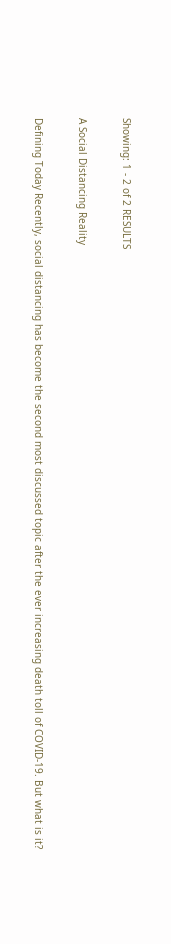Showing: 1 - 2 of 2 RESULTS

A Social Distancing Reality

Defining Today Recently, social distancing has become the second most discussed topic after the ever increasing death toll of COVID-19. But what is it?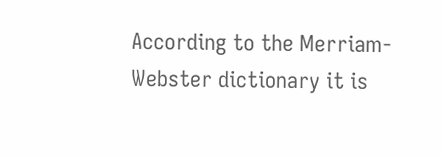According to the Merriam-Webster dictionary it is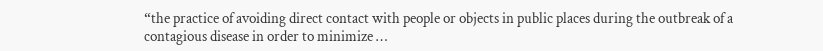“the practice of avoiding direct contact with people or objects in public places during the outbreak of a contagious disease in order to minimize …